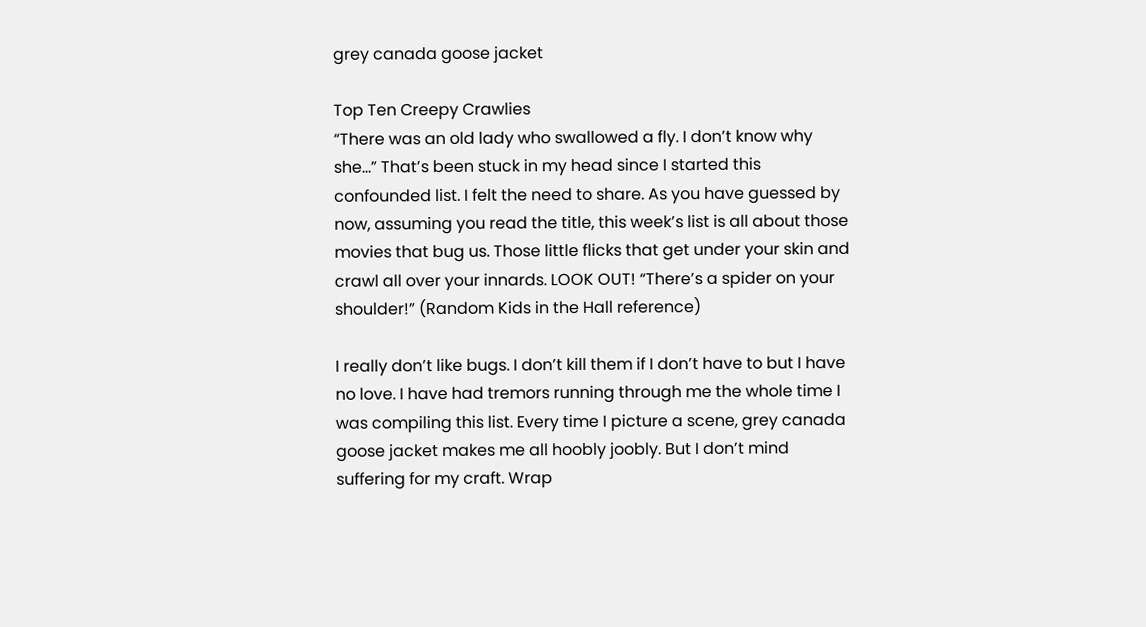grey canada goose jacket

Top Ten Creepy Crawlies
“There was an old lady who swallowed a fly. I don’t know why she…” That’s been stuck in my head since I started this confounded list. I felt the need to share. As you have guessed by now, assuming you read the title, this week’s list is all about those movies that bug us. Those little flicks that get under your skin and crawl all over your innards. LOOK OUT! “There’s a spider on your shoulder!” (Random Kids in the Hall reference)

I really don’t like bugs. I don’t kill them if I don’t have to but I have no love. I have had tremors running through me the whole time I was compiling this list. Every time I picture a scene, grey canada goose jacket makes me all hoobly joobly. But I don’t mind suffering for my craft. Wrap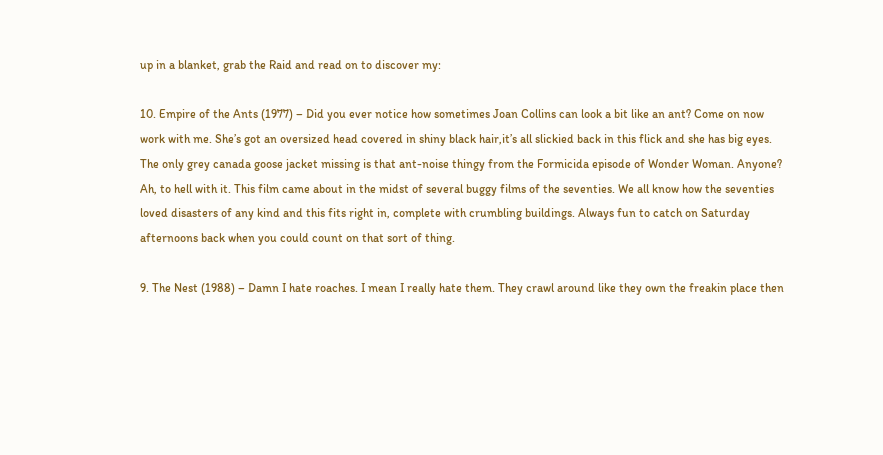up in a blanket, grab the Raid and read on to discover my:

10. Empire of the Ants (1977) – Did you ever notice how sometimes Joan Collins can look a bit like an ant? Come on now work with me. She’s got an oversized head covered in shiny black hair,it’s all slickied back in this flick and she has big eyes. The only grey canada goose jacket missing is that ant-noise thingy from the Formicida episode of Wonder Woman. Anyone? Ah, to hell with it. This film came about in the midst of several buggy films of the seventies. We all know how the seventies loved disasters of any kind and this fits right in, complete with crumbling buildings. Always fun to catch on Saturday afternoons back when you could count on that sort of thing.

9. The Nest (1988) – Damn I hate roaches. I mean I really hate them. They crawl around like they own the freakin place then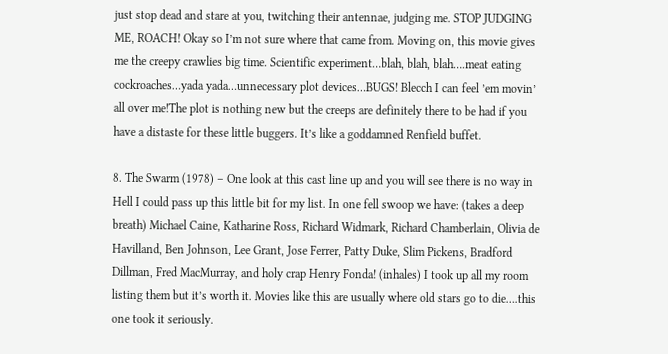just stop dead and stare at you, twitching their antennae, judging me. STOP JUDGING ME, ROACH! Okay so I’m not sure where that came from. Moving on, this movie gives me the creepy crawlies big time. Scientific experiment…blah, blah, blah….meat eating cockroaches…yada yada…unnecessary plot devices…BUGS! Blecch I can feel ’em movin’ all over me!The plot is nothing new but the creeps are definitely there to be had if you have a distaste for these little buggers. It’s like a goddamned Renfield buffet.

8. The Swarm (1978) – One look at this cast line up and you will see there is no way in Hell I could pass up this little bit for my list. In one fell swoop we have: (takes a deep breath) Michael Caine, Katharine Ross, Richard Widmark, Richard Chamberlain, Olivia de Havilland, Ben Johnson, Lee Grant, Jose Ferrer, Patty Duke, Slim Pickens, Bradford Dillman, Fred MacMurray, and holy crap Henry Fonda! (inhales) I took up all my room listing them but it’s worth it. Movies like this are usually where old stars go to die….this one took it seriously.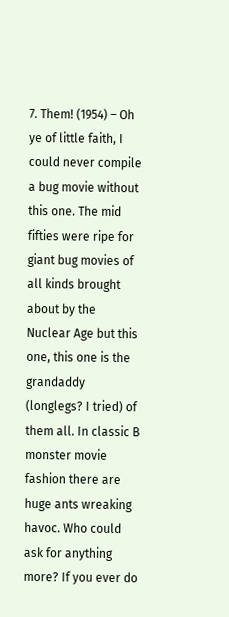7. Them! (1954) – Oh ye of little faith, I could never compile a bug movie without this one. The mid fifties were ripe for giant bug movies of all kinds brought about by the Nuclear Age but this one, this one is the grandaddy (longlegs? I tried) of them all. In classic B monster movie fashion there are huge ants wreaking havoc. Who could ask for anything more? If you ever do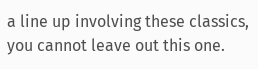a line up involving these classics, you cannot leave out this one.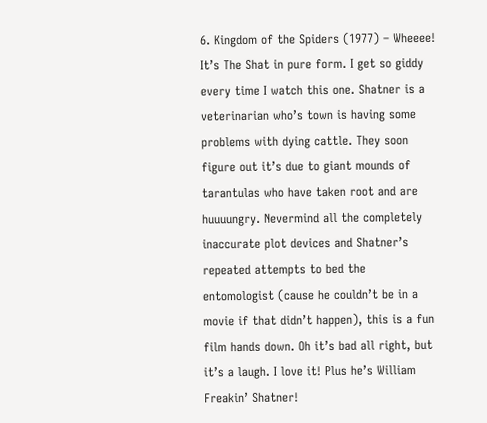6. Kingdom of the Spiders (1977) – Wheeee! It’s The Shat in pure form. I get so giddy every time I watch this one. Shatner is a veterinarian who’s town is having some problems with dying cattle. They soon figure out it’s due to giant mounds of tarantulas who have taken root and are huuuungry. Nevermind all the completely inaccurate plot devices and Shatner’s repeated attempts to bed the entomologist (cause he couldn’t be in a movie if that didn’t happen), this is a fun film hands down. Oh it’s bad all right, but it’s a laugh. I love it! Plus he’s William Freakin’ Shatner!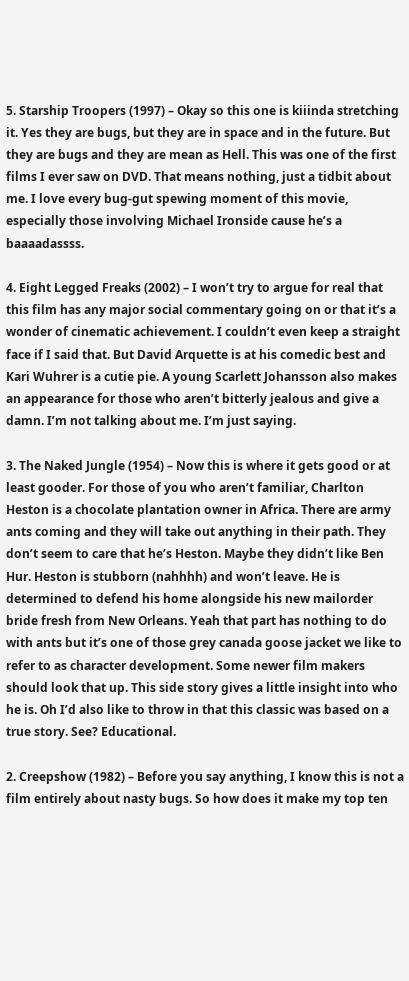5. Starship Troopers (1997) – Okay so this one is kiiinda stretching it. Yes they are bugs, but they are in space and in the future. But they are bugs and they are mean as Hell. This was one of the first films I ever saw on DVD. That means nothing, just a tidbit about me. I love every bug-gut spewing moment of this movie, especially those involving Michael Ironside cause he’s a baaaadassss.

4. Eight Legged Freaks (2002) – I won’t try to argue for real that this film has any major social commentary going on or that it’s a wonder of cinematic achievement. I couldn’t even keep a straight face if I said that. But David Arquette is at his comedic best and Kari Wuhrer is a cutie pie. A young Scarlett Johansson also makes an appearance for those who aren’t bitterly jealous and give a damn. I’m not talking about me. I’m just saying.

3. The Naked Jungle (1954) – Now this is where it gets good or at least gooder. For those of you who aren’t familiar, Charlton Heston is a chocolate plantation owner in Africa. There are army ants coming and they will take out anything in their path. They don’t seem to care that he’s Heston. Maybe they didn’t like Ben Hur. Heston is stubborn (nahhhh) and won’t leave. He is determined to defend his home alongside his new mailorder bride fresh from New Orleans. Yeah that part has nothing to do with ants but it’s one of those grey canada goose jacket we like to refer to as character development. Some newer film makers should look that up. This side story gives a little insight into who he is. Oh I’d also like to throw in that this classic was based on a true story. See? Educational.

2. Creepshow (1982) – Before you say anything, I know this is not a film entirely about nasty bugs. So how does it make my top ten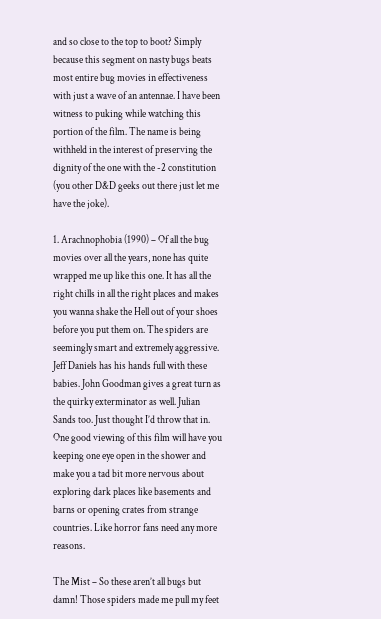and so close to the top to boot? Simply because this segment on nasty bugs beats most entire bug movies in effectiveness with just a wave of an antennae. I have been witness to puking while watching this portion of the film. The name is being withheld in the interest of preserving the dignity of the one with the -2 constitution (you other D&D geeks out there just let me have the joke).

1. Arachnophobia (1990) – Of all the bug movies over all the years, none has quite wrapped me up like this one. It has all the right chills in all the right places and makes you wanna shake the Hell out of your shoes before you put them on. The spiders are seemingly smart and extremely aggressive. Jeff Daniels has his hands full with these babies. John Goodman gives a great turn as the quirky exterminator as well. Julian Sands too. Just thought I’d throw that in. One good viewing of this film will have you keeping one eye open in the shower and make you a tad bit more nervous about exploring dark places like basements and barns or opening crates from strange countries. Like horror fans need any more reasons.

The Mist – So these aren’t all bugs but damn! Those spiders made me pull my feet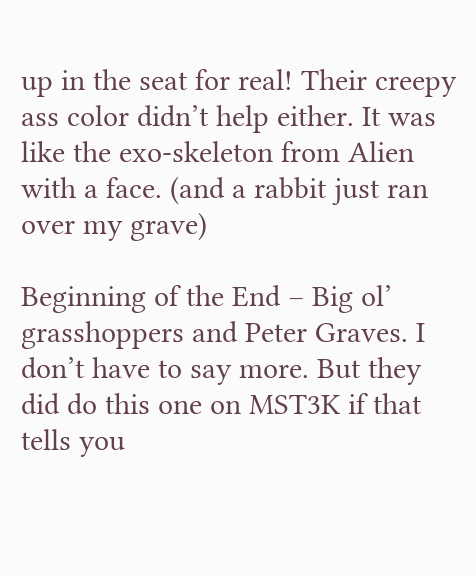up in the seat for real! Their creepy ass color didn’t help either. It was like the exo-skeleton from Alien with a face. (and a rabbit just ran over my grave)

Beginning of the End – Big ol’ grasshoppers and Peter Graves. I don’t have to say more. But they did do this one on MST3K if that tells you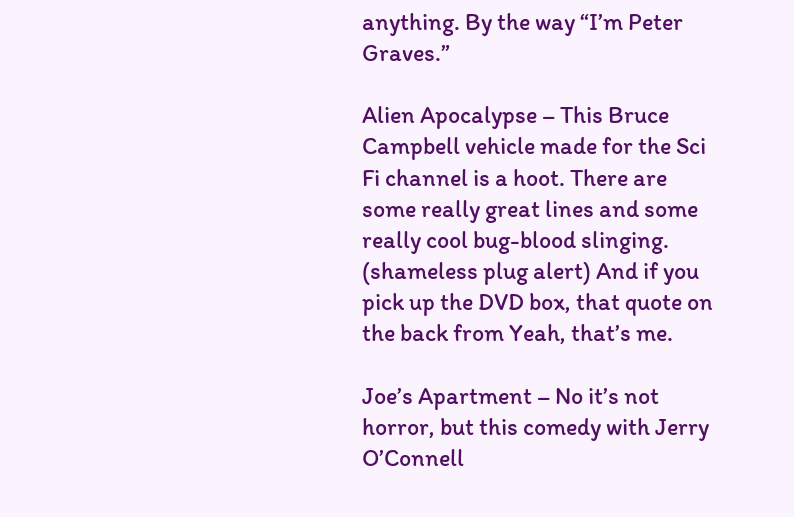anything. By the way “I’m Peter Graves.”

Alien Apocalypse – This Bruce Campbell vehicle made for the Sci Fi channel is a hoot. There are some really great lines and some really cool bug-blood slinging. (shameless plug alert) And if you pick up the DVD box, that quote on the back from Yeah, that’s me.

Joe’s Apartment – No it’s not horror, but this comedy with Jerry O’Connell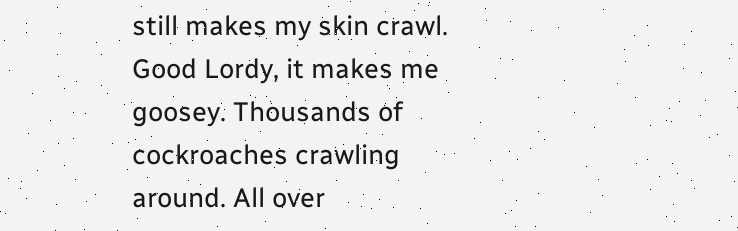still makes my skin crawl. Good Lordy, it makes me goosey. Thousands of cockroaches crawling around. All over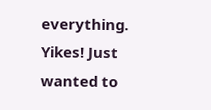everything. Yikes! Just wanted to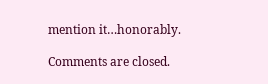mention it…honorably.

Comments are closed.